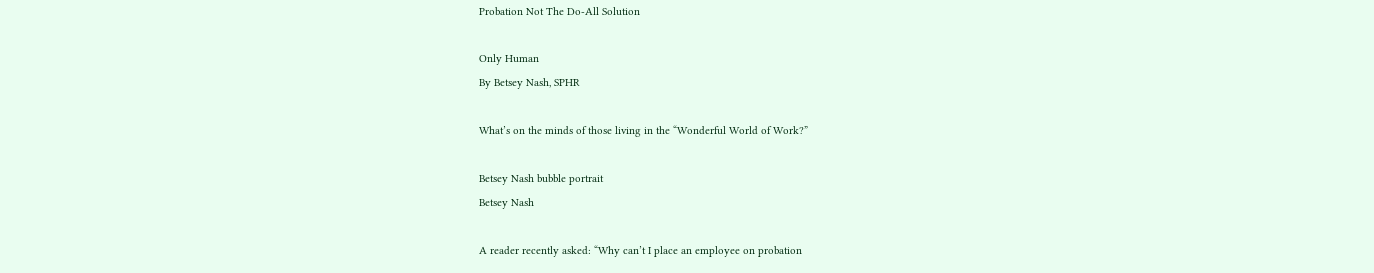Probation Not The Do-All Solution

Only Human
By Betsey Nash, SPHR

What’s on the minds of those living in the “Wonderful World of Work?”

Betsey Nash bubble portrait
Betsey Nash

A reader recently asked: “Why can’t I place an employee on probation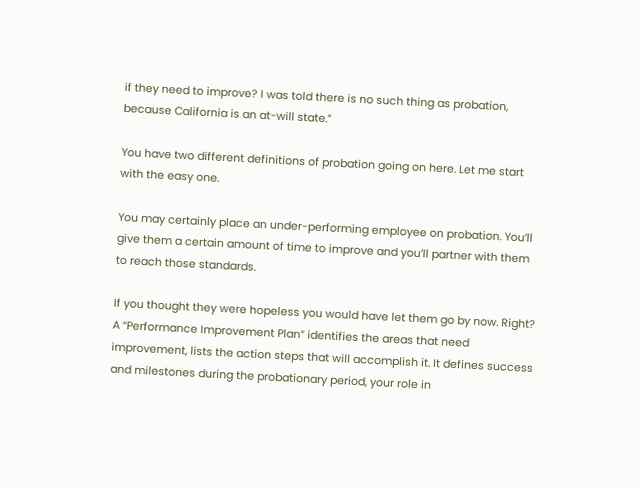if they need to improve? I was told there is no such thing as probation, because California is an at-will state.”

You have two different definitions of probation going on here. Let me start with the easy one.

You may certainly place an under-performing employee on probation. You’ll give them a certain amount of time to improve and you’ll partner with them to reach those standards.

If you thought they were hopeless you would have let them go by now. Right? A “Performance Improvement Plan” identifies the areas that need improvement, lists the action steps that will accomplish it. It defines success and milestones during the probationary period, your role in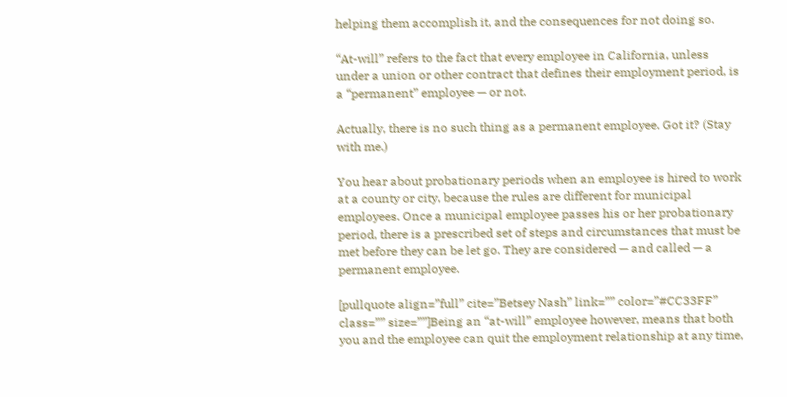helping them accomplish it, and the consequences for not doing so.

“At-will” refers to the fact that every employee in California, unless under a union or other contract that defines their employment period, is a “permanent” employee — or not.

Actually, there is no such thing as a permanent employee. Got it? (Stay with me.)

You hear about probationary periods when an employee is hired to work at a county or city, because the rules are different for municipal employees. Once a municipal employee passes his or her probationary period, there is a prescribed set of steps and circumstances that must be met before they can be let go. They are considered — and called — a permanent employee.

[pullquote align=”full” cite=”Betsey Nash” link=”” color=”#CC33FF” class=”” size=””]Being an “at-will” employee however, means that both you and the employee can quit the employment relationship at any time,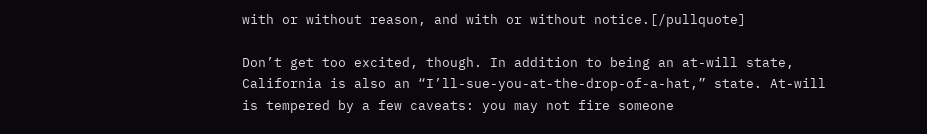with or without reason, and with or without notice.[/pullquote]

Don’t get too excited, though. In addition to being an at-will state, California is also an “I’ll-sue-you-at-the-drop-of-a-hat,” state. At-will is tempered by a few caveats: you may not fire someone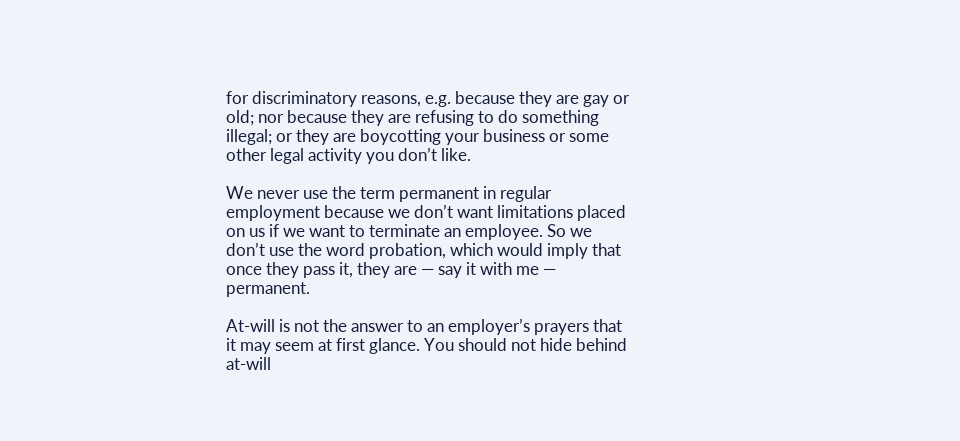for discriminatory reasons, e.g. because they are gay or old; nor because they are refusing to do something illegal; or they are boycotting your business or some other legal activity you don’t like.

We never use the term permanent in regular employment because we don’t want limitations placed on us if we want to terminate an employee. So we don’t use the word probation, which would imply that once they pass it, they are — say it with me — permanent.

At-will is not the answer to an employer’s prayers that it may seem at first glance. You should not hide behind at-will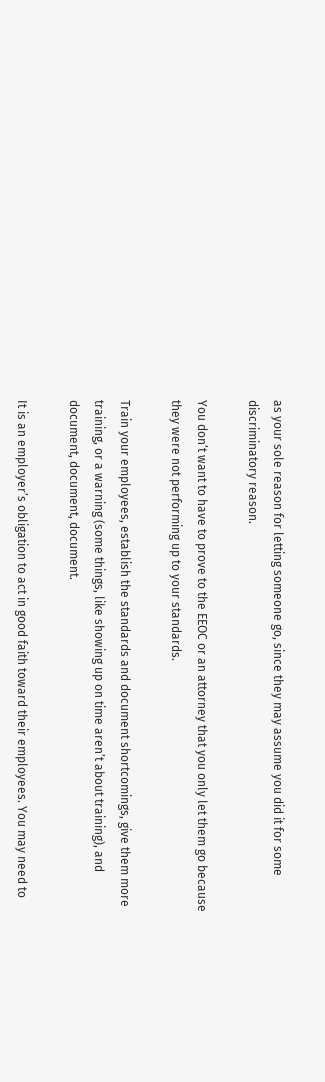as your sole reason for letting someone go, since they may assume you did it for some discriminatory reason.

You don’t want to have to prove to the EEOC or an attorney that you only let them go because they were not performing up to your standards.

Train your employees, establish the standards and document shortcomings, give them more training, or a warning (some things, like showing up on time aren’t about training), and document, document, document.

It is an employer’s obligation to act in good faith toward their employees. You may need to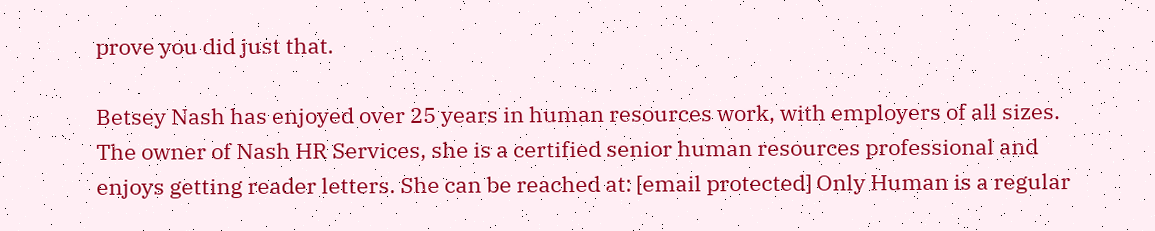prove you did just that.

Betsey Nash has enjoyed over 25 years in human resources work, with employers of all sizes. The owner of Nash HR Services, she is a certified senior human resources professional and enjoys getting reader letters. She can be reached at: [email protected] Only Human is a regular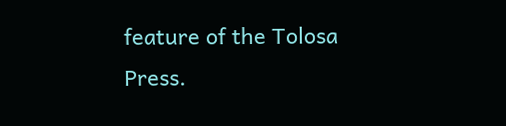feature of the Tolosa Press.